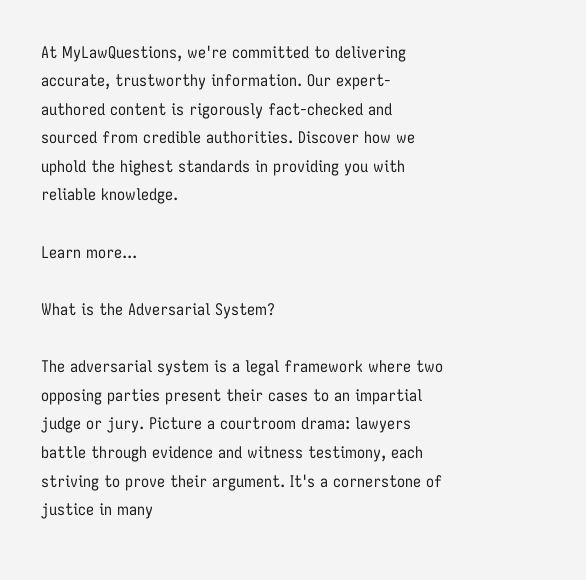At MyLawQuestions, we're committed to delivering accurate, trustworthy information. Our expert-authored content is rigorously fact-checked and sourced from credible authorities. Discover how we uphold the highest standards in providing you with reliable knowledge.

Learn more...

What is the Adversarial System?

The adversarial system is a legal framework where two opposing parties present their cases to an impartial judge or jury. Picture a courtroom drama: lawyers battle through evidence and witness testimony, each striving to prove their argument. It's a cornerstone of justice in many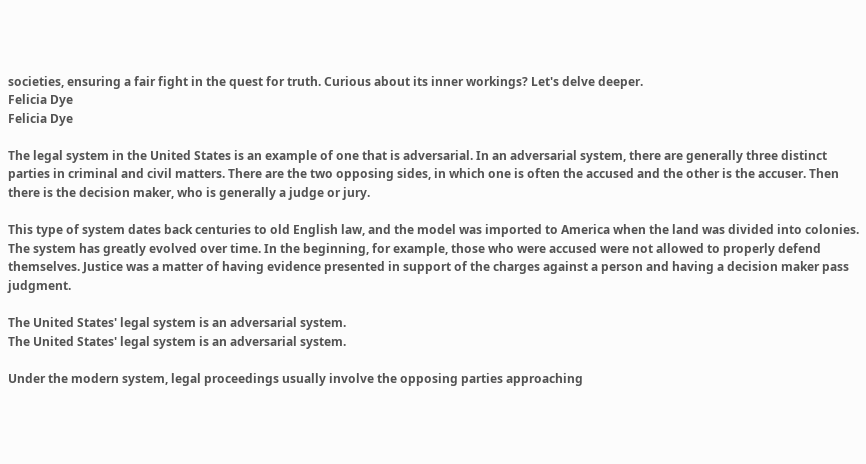societies, ensuring a fair fight in the quest for truth. Curious about its inner workings? Let's delve deeper.
Felicia Dye
Felicia Dye

The legal system in the United States is an example of one that is adversarial. In an adversarial system, there are generally three distinct parties in criminal and civil matters. There are the two opposing sides, in which one is often the accused and the other is the accuser. Then there is the decision maker, who is generally a judge or jury.

This type of system dates back centuries to old English law, and the model was imported to America when the land was divided into colonies. The system has greatly evolved over time. In the beginning, for example, those who were accused were not allowed to properly defend themselves. Justice was a matter of having evidence presented in support of the charges against a person and having a decision maker pass judgment.

The United States' legal system is an adversarial system.
The United States' legal system is an adversarial system.

Under the modern system, legal proceedings usually involve the opposing parties approaching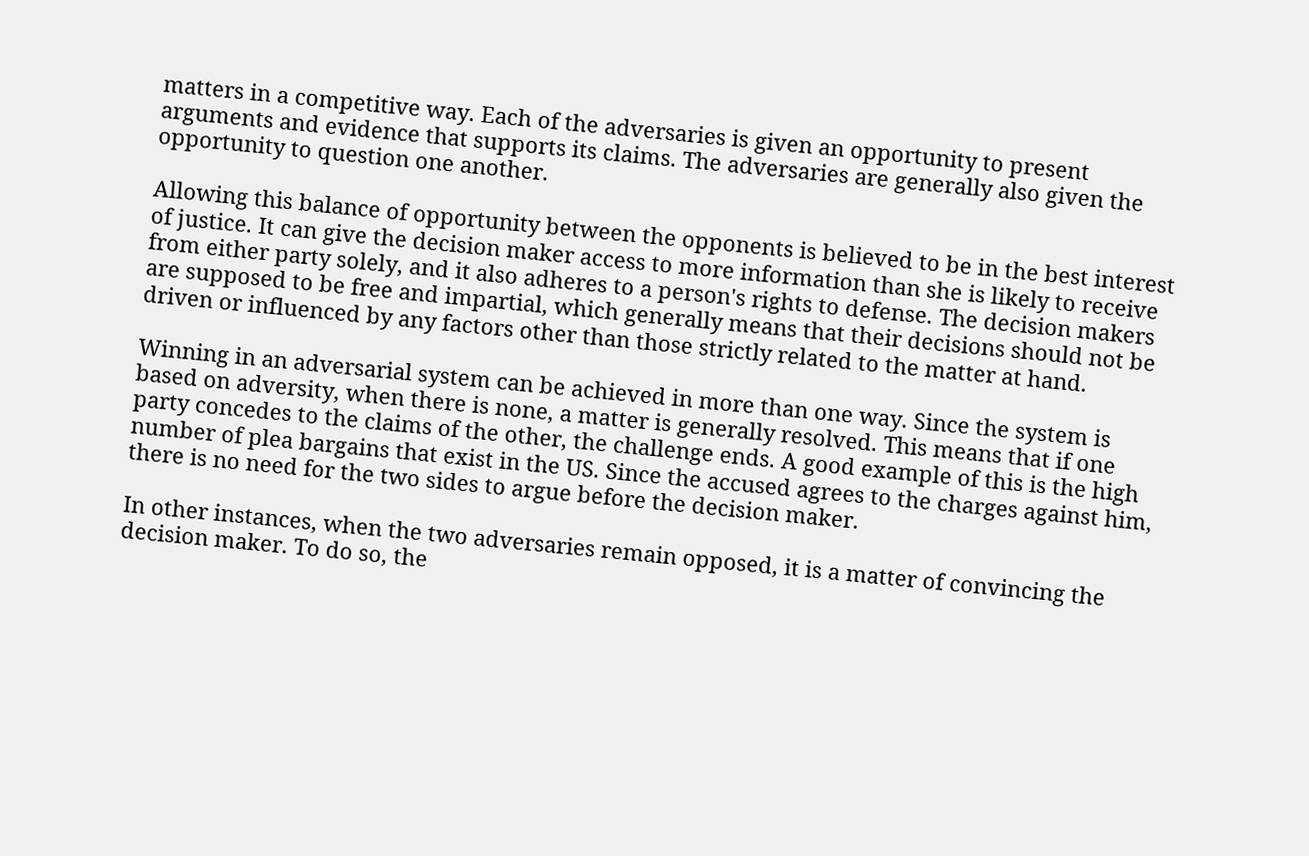matters in a competitive way. Each of the adversaries is given an opportunity to present arguments and evidence that supports its claims. The adversaries are generally also given the opportunity to question one another.

Allowing this balance of opportunity between the opponents is believed to be in the best interest of justice. It can give the decision maker access to more information than she is likely to receive from either party solely, and it also adheres to a person's rights to defense. The decision makers are supposed to be free and impartial, which generally means that their decisions should not be driven or influenced by any factors other than those strictly related to the matter at hand.

Winning in an adversarial system can be achieved in more than one way. Since the system is based on adversity, when there is none, a matter is generally resolved. This means that if one party concedes to the claims of the other, the challenge ends. A good example of this is the high number of plea bargains that exist in the US. Since the accused agrees to the charges against him, there is no need for the two sides to argue before the decision maker.

In other instances, when the two adversaries remain opposed, it is a matter of convincing the decision maker. To do so, the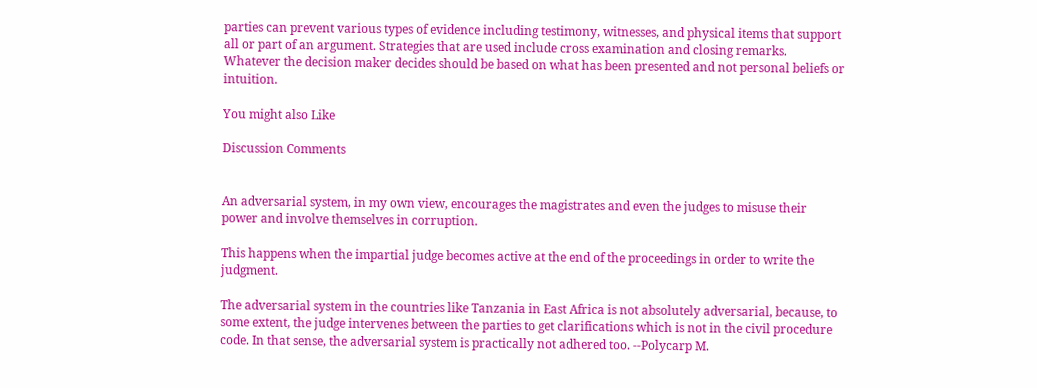parties can prevent various types of evidence including testimony, witnesses, and physical items that support all or part of an argument. Strategies that are used include cross examination and closing remarks. Whatever the decision maker decides should be based on what has been presented and not personal beliefs or intuition.

You might also Like

Discussion Comments


An adversarial system, in my own view, encourages the magistrates and even the judges to misuse their power and involve themselves in corruption.

This happens when the impartial judge becomes active at the end of the proceedings in order to write the judgment.

The adversarial system in the countries like Tanzania in East Africa is not absolutely adversarial, because, to some extent, the judge intervenes between the parties to get clarifications which is not in the civil procedure code. In that sense, the adversarial system is practically not adhered too. --Polycarp M.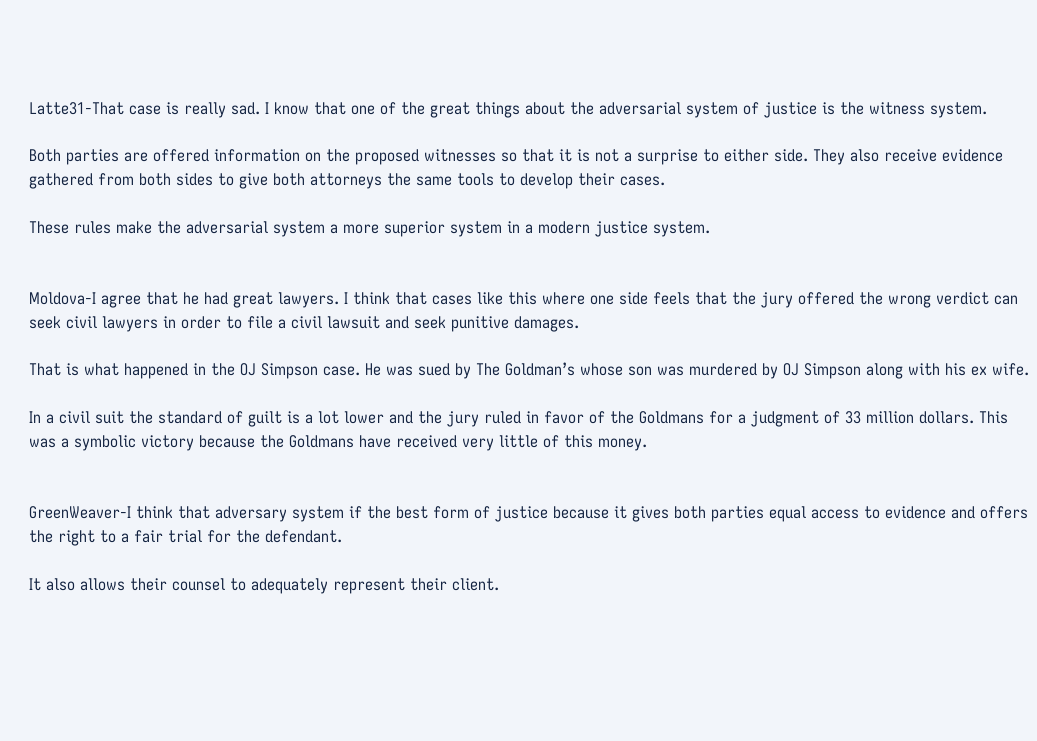Latte31-That case is really sad. I know that one of the great things about the adversarial system of justice is the witness system.

Both parties are offered information on the proposed witnesses so that it is not a surprise to either side. They also receive evidence gathered from both sides to give both attorneys the same tools to develop their cases.

These rules make the adversarial system a more superior system in a modern justice system.


Moldova-I agree that he had great lawyers. I think that cases like this where one side feels that the jury offered the wrong verdict can seek civil lawyers in order to file a civil lawsuit and seek punitive damages.

That is what happened in the OJ Simpson case. He was sued by The Goldman’s whose son was murdered by OJ Simpson along with his ex wife.

In a civil suit the standard of guilt is a lot lower and the jury ruled in favor of the Goldmans for a judgment of 33 million dollars. This was a symbolic victory because the Goldmans have received very little of this money.


GreenWeaver-I think that adversary system if the best form of justice because it gives both parties equal access to evidence and offers the right to a fair trial for the defendant.

It also allows their counsel to adequately represent their client.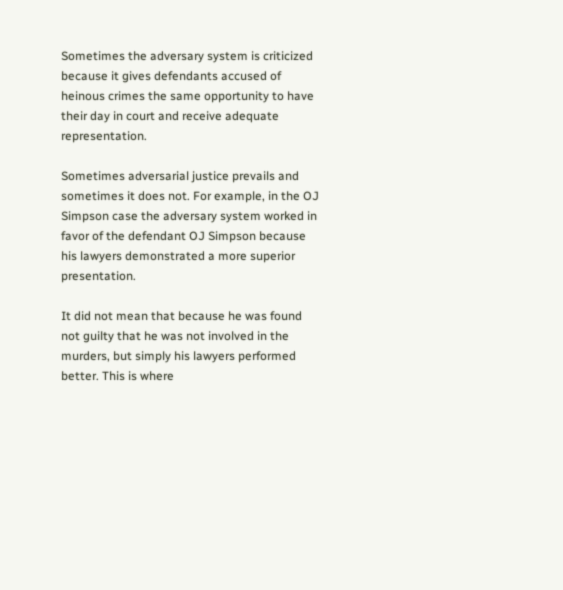Sometimes the adversary system is criticized because it gives defendants accused of heinous crimes the same opportunity to have their day in court and receive adequate representation.

Sometimes adversarial justice prevails and sometimes it does not. For example, in the OJ Simpson case the adversary system worked in favor of the defendant OJ Simpson because his lawyers demonstrated a more superior presentation.

It did not mean that because he was found not guilty that he was not involved in the murders, but simply his lawyers performed better. This is where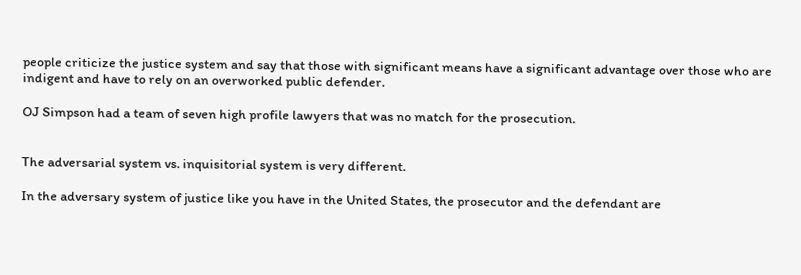people criticize the justice system and say that those with significant means have a significant advantage over those who are indigent and have to rely on an overworked public defender.

OJ Simpson had a team of seven high profile lawyers that was no match for the prosecution.


The adversarial system vs. inquisitorial system is very different.

In the adversary system of justice like you have in the United States, the prosecutor and the defendant are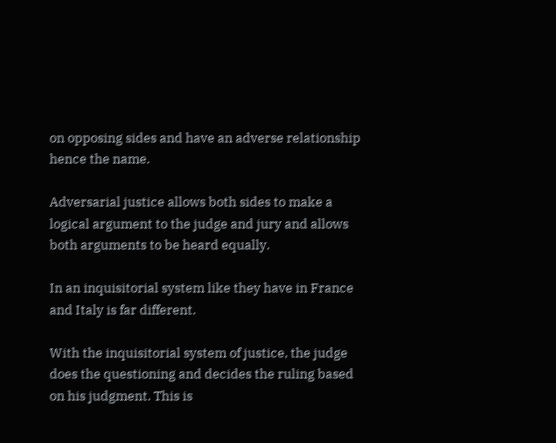on opposing sides and have an adverse relationship hence the name.

Adversarial justice allows both sides to make a logical argument to the judge and jury and allows both arguments to be heard equally.

In an inquisitorial system like they have in France and Italy is far different.

With the inquisitorial system of justice, the judge does the questioning and decides the ruling based on his judgment. This is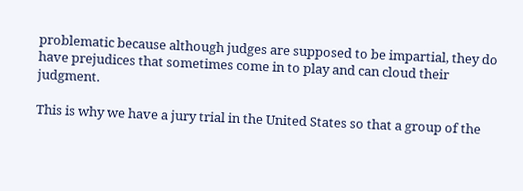problematic because although judges are supposed to be impartial, they do have prejudices that sometimes come in to play and can cloud their judgment.

This is why we have a jury trial in the United States so that a group of the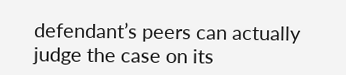defendant’s peers can actually judge the case on its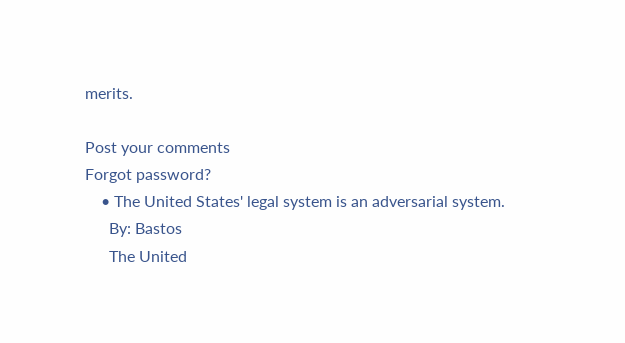merits.

Post your comments
Forgot password?
    • The United States' legal system is an adversarial system.
      By: Bastos
      The United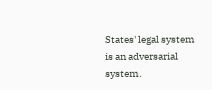States' legal system is an adversarial system.